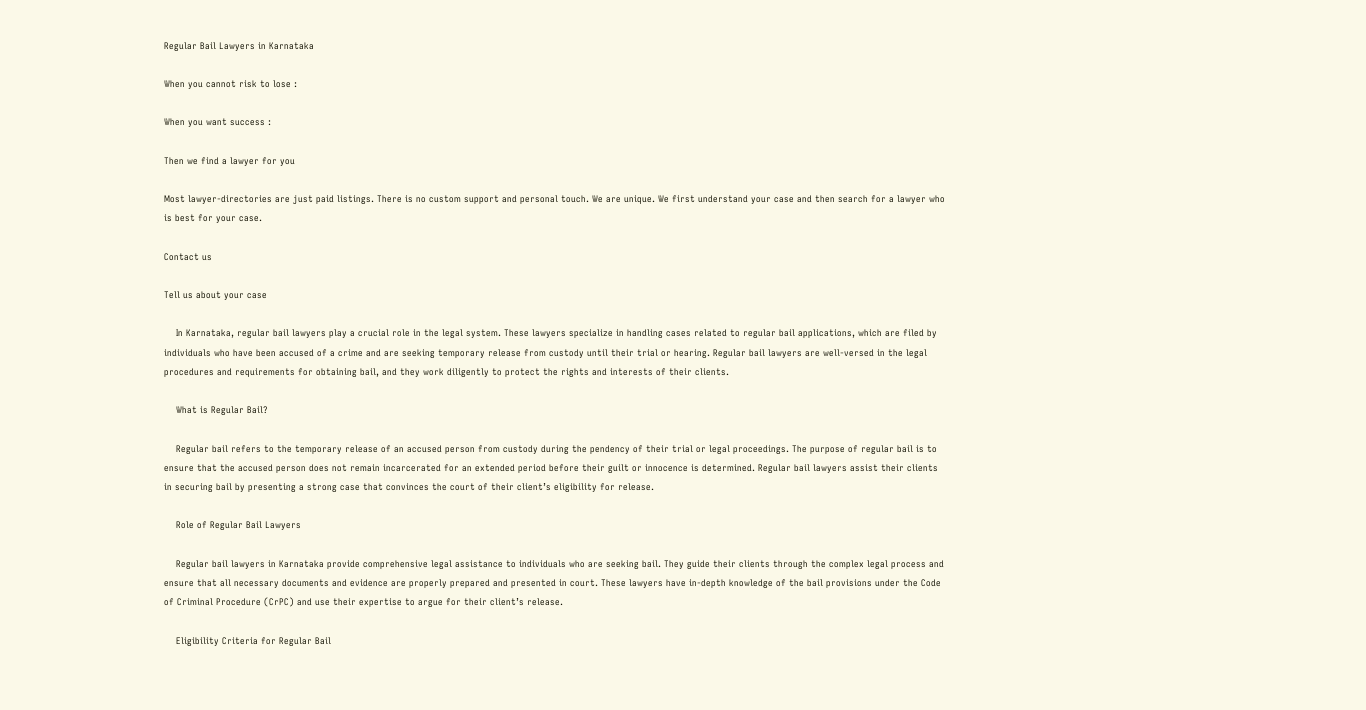Regular Bail Lawyers in Karnataka

When you cannot risk to lose :

When you want success :

Then we find a lawyer for you

Most lawyer-directories are just paid listings. There is no custom support and personal touch. We are unique. We first understand your case and then search for a lawyer who is best for your case.

Contact us

Tell us about your case

    In Karnataka, regular bail lawyers play a crucial role in the legal system. These lawyers specialize in handling cases related to regular bail applications, which are filed by individuals who have been accused of a crime and are seeking temporary release from custody until their trial or hearing. Regular bail lawyers are well-versed in the legal procedures and requirements for obtaining bail, and they work diligently to protect the rights and interests of their clients.

    What is Regular Bail?

    Regular bail refers to the temporary release of an accused person from custody during the pendency of their trial or legal proceedings. The purpose of regular bail is to ensure that the accused person does not remain incarcerated for an extended period before their guilt or innocence is determined. Regular bail lawyers assist their clients in securing bail by presenting a strong case that convinces the court of their client’s eligibility for release.

    Role of Regular Bail Lawyers

    Regular bail lawyers in Karnataka provide comprehensive legal assistance to individuals who are seeking bail. They guide their clients through the complex legal process and ensure that all necessary documents and evidence are properly prepared and presented in court. These lawyers have in-depth knowledge of the bail provisions under the Code of Criminal Procedure (CrPC) and use their expertise to argue for their client’s release.

    Eligibility Criteria for Regular Bail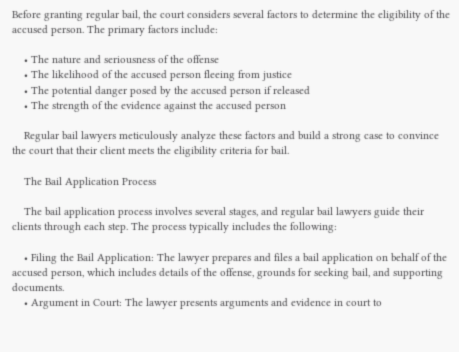Before granting regular bail, the court considers several factors to determine the eligibility of the accused person. The primary factors include:

    • The nature and seriousness of the offense
    • The likelihood of the accused person fleeing from justice
    • The potential danger posed by the accused person if released
    • The strength of the evidence against the accused person

    Regular bail lawyers meticulously analyze these factors and build a strong case to convince the court that their client meets the eligibility criteria for bail.

    The Bail Application Process

    The bail application process involves several stages, and regular bail lawyers guide their clients through each step. The process typically includes the following:

    • Filing the Bail Application: The lawyer prepares and files a bail application on behalf of the accused person, which includes details of the offense, grounds for seeking bail, and supporting documents.
    • Argument in Court: The lawyer presents arguments and evidence in court to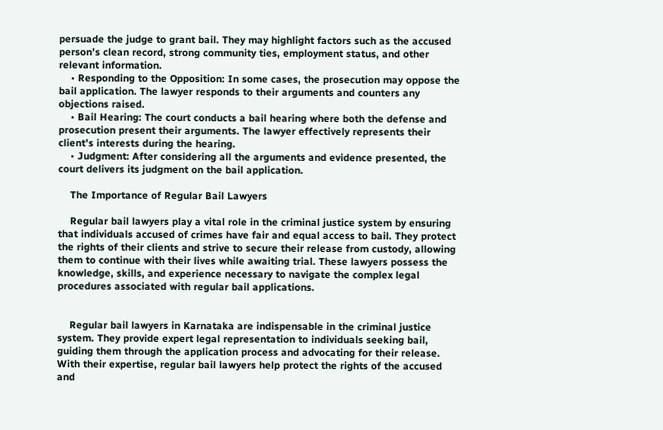persuade the judge to grant bail. They may highlight factors such as the accused person’s clean record, strong community ties, employment status, and other relevant information.
    • Responding to the Opposition: In some cases, the prosecution may oppose the bail application. The lawyer responds to their arguments and counters any objections raised.
    • Bail Hearing: The court conducts a bail hearing where both the defense and prosecution present their arguments. The lawyer effectively represents their client’s interests during the hearing.
    • Judgment: After considering all the arguments and evidence presented, the court delivers its judgment on the bail application.

    The Importance of Regular Bail Lawyers

    Regular bail lawyers play a vital role in the criminal justice system by ensuring that individuals accused of crimes have fair and equal access to bail. They protect the rights of their clients and strive to secure their release from custody, allowing them to continue with their lives while awaiting trial. These lawyers possess the knowledge, skills, and experience necessary to navigate the complex legal procedures associated with regular bail applications.


    Regular bail lawyers in Karnataka are indispensable in the criminal justice system. They provide expert legal representation to individuals seeking bail, guiding them through the application process and advocating for their release. With their expertise, regular bail lawyers help protect the rights of the accused and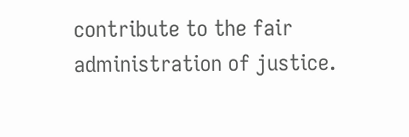contribute to the fair administration of justice.